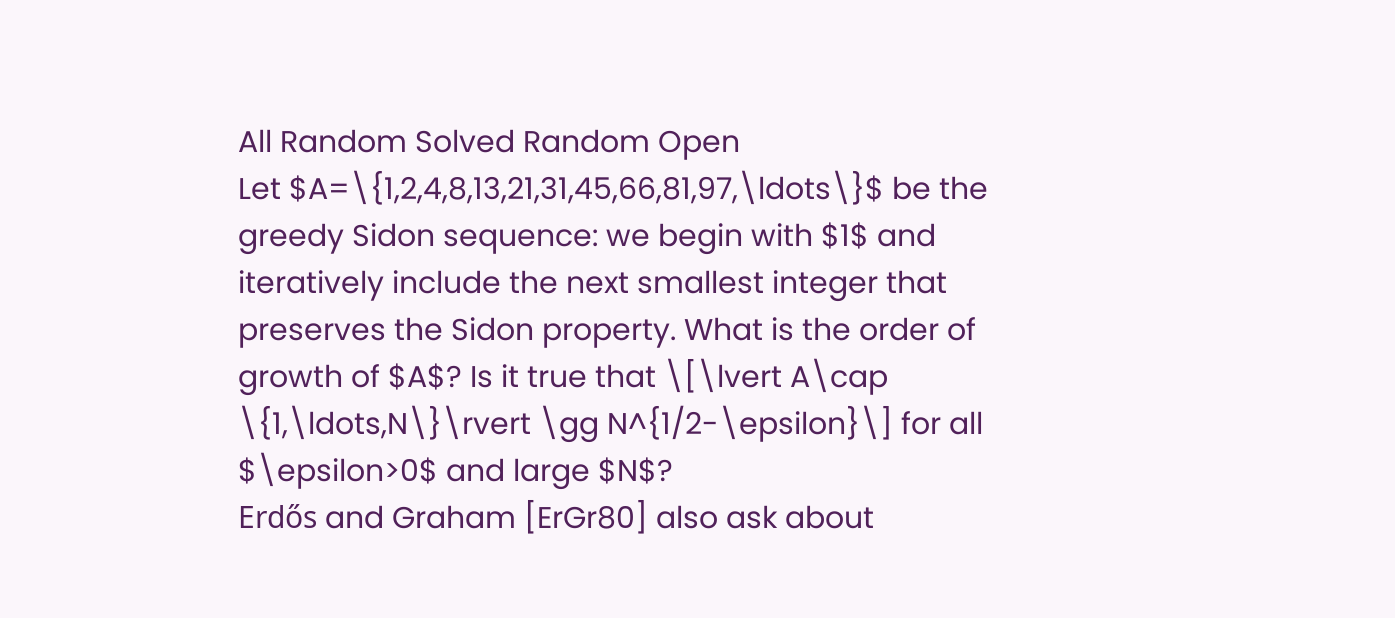All Random Solved Random Open
Let $A=\{1,2,4,8,13,21,31,45,66,81,97,\ldots\}$ be the greedy Sidon sequence: we begin with $1$ and iteratively include the next smallest integer that preserves the Sidon property. What is the order of growth of $A$? Is it true that \[\lvert A\cap \{1,\ldots,N\}\rvert \gg N^{1/2-\epsilon}\] for all $\epsilon>0$ and large $N$?
Erdős and Graham [ErGr80] also ask about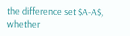the difference set $A-A$, whether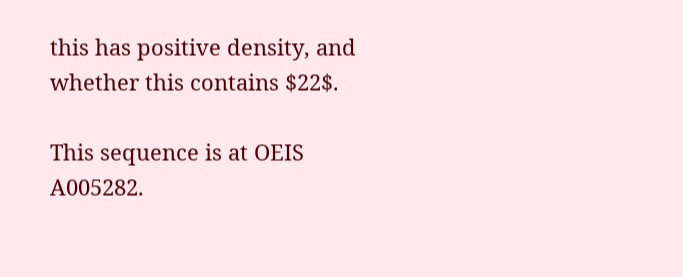this has positive density, and whether this contains $22$.

This sequence is at OEIS A005282.